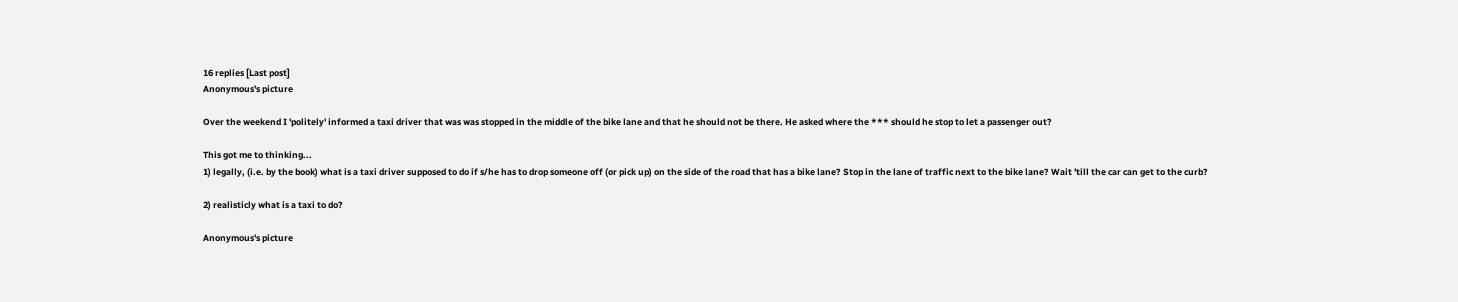16 replies [Last post]
Anonymous's picture

Over the weekend I 'politely' informed a taxi driver that was was stopped in the middle of the bike lane and that he should not be there. He asked where the *** should he stop to let a passenger out?

This got me to thinking...
1) legally, (i.e. by the book) what is a taxi driver supposed to do if s/he has to drop someone off (or pick up) on the side of the road that has a bike lane? Stop in the lane of traffic next to the bike lane? Wait 'till the car can get to the curb?

2) realisticly what is a taxi to do?

Anonymous's picture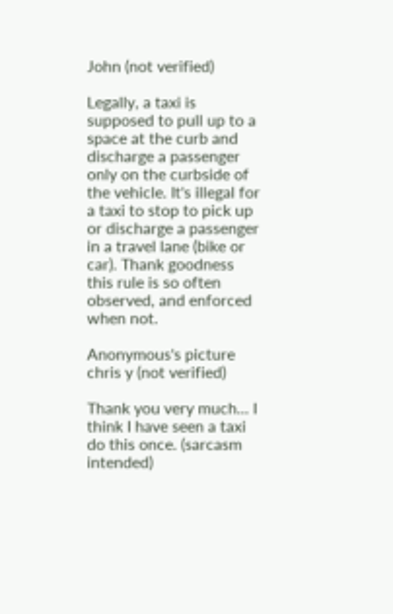John (not verified)

Legally, a taxi is supposed to pull up to a space at the curb and discharge a passenger only on the curbside of the vehicle. It's illegal for a taxi to stop to pick up or discharge a passenger in a travel lane (bike or car). Thank goodness this rule is so often observed, and enforced when not.

Anonymous's picture
chris y (not verified)

Thank you very much... I think I have seen a taxi do this once. (sarcasm intended)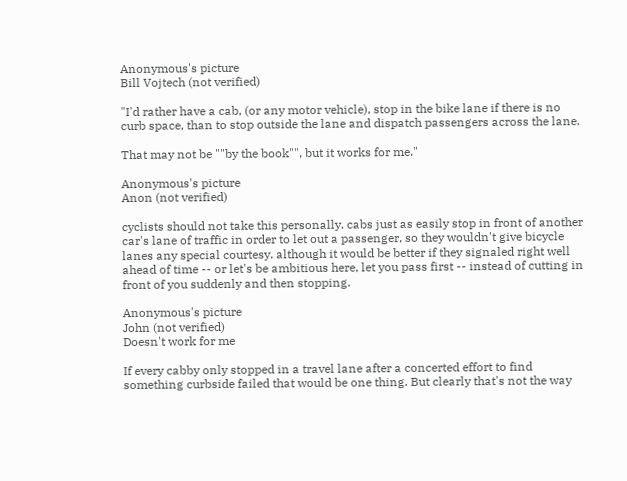Anonymous's picture
Bill Vojtech (not verified)

"I'd rather have a cab, (or any motor vehicle), stop in the bike lane if there is no curb space, than to stop outside the lane and dispatch passengers across the lane.

That may not be ""by the book"", but it works for me."

Anonymous's picture
Anon (not verified)

cyclists should not take this personally. cabs just as easily stop in front of another car's lane of traffic in order to let out a passenger, so they wouldn't give bicycle lanes any special courtesy. although it would be better if they signaled right well ahead of time -- or let's be ambitious here, let you pass first -- instead of cutting in front of you suddenly and then stopping.

Anonymous's picture
John (not verified)
Doesn't work for me

If every cabby only stopped in a travel lane after a concerted effort to find something curbside failed that would be one thing. But clearly that's not the way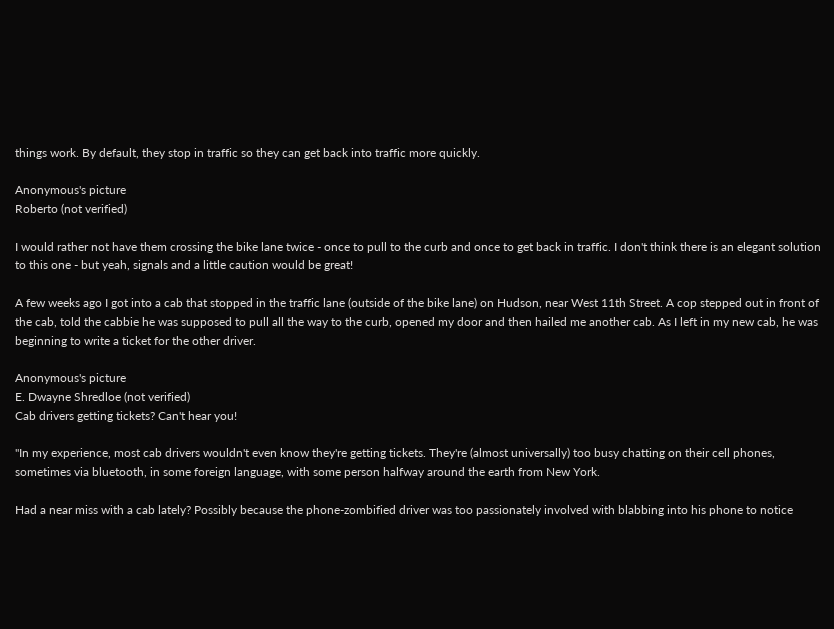things work. By default, they stop in traffic so they can get back into traffic more quickly.

Anonymous's picture
Roberto (not verified)

I would rather not have them crossing the bike lane twice - once to pull to the curb and once to get back in traffic. I don't think there is an elegant solution to this one - but yeah, signals and a little caution would be great!

A few weeks ago I got into a cab that stopped in the traffic lane (outside of the bike lane) on Hudson, near West 11th Street. A cop stepped out in front of the cab, told the cabbie he was supposed to pull all the way to the curb, opened my door and then hailed me another cab. As I left in my new cab, he was beginning to write a ticket for the other driver.

Anonymous's picture
E. Dwayne Shredloe (not verified)
Cab drivers getting tickets? Can't hear you!

"In my experience, most cab drivers wouldn't even know they're getting tickets. They're (almost universally) too busy chatting on their cell phones, sometimes via bluetooth, in some foreign language, with some person halfway around the earth from New York.

Had a near miss with a cab lately? Possibly because the phone-zombified driver was too passionately involved with blabbing into his phone to notice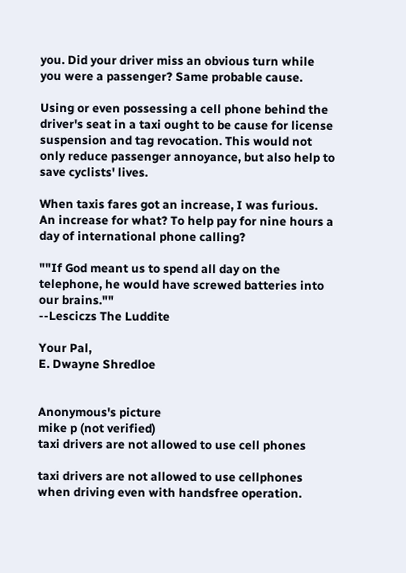you. Did your driver miss an obvious turn while you were a passenger? Same probable cause.

Using or even possessing a cell phone behind the driver's seat in a taxi ought to be cause for license suspension and tag revocation. This would not only reduce passenger annoyance, but also help to save cyclists' lives.

When taxis fares got an increase, I was furious. An increase for what? To help pay for nine hours a day of international phone calling?

""If God meant us to spend all day on the telephone, he would have screwed batteries into our brains.""
--Lesciczs The Luddite

Your Pal,
E. Dwayne Shredloe


Anonymous's picture
mike p (not verified)
taxi drivers are not allowed to use cell phones

taxi drivers are not allowed to use cellphones when driving even with handsfree operation.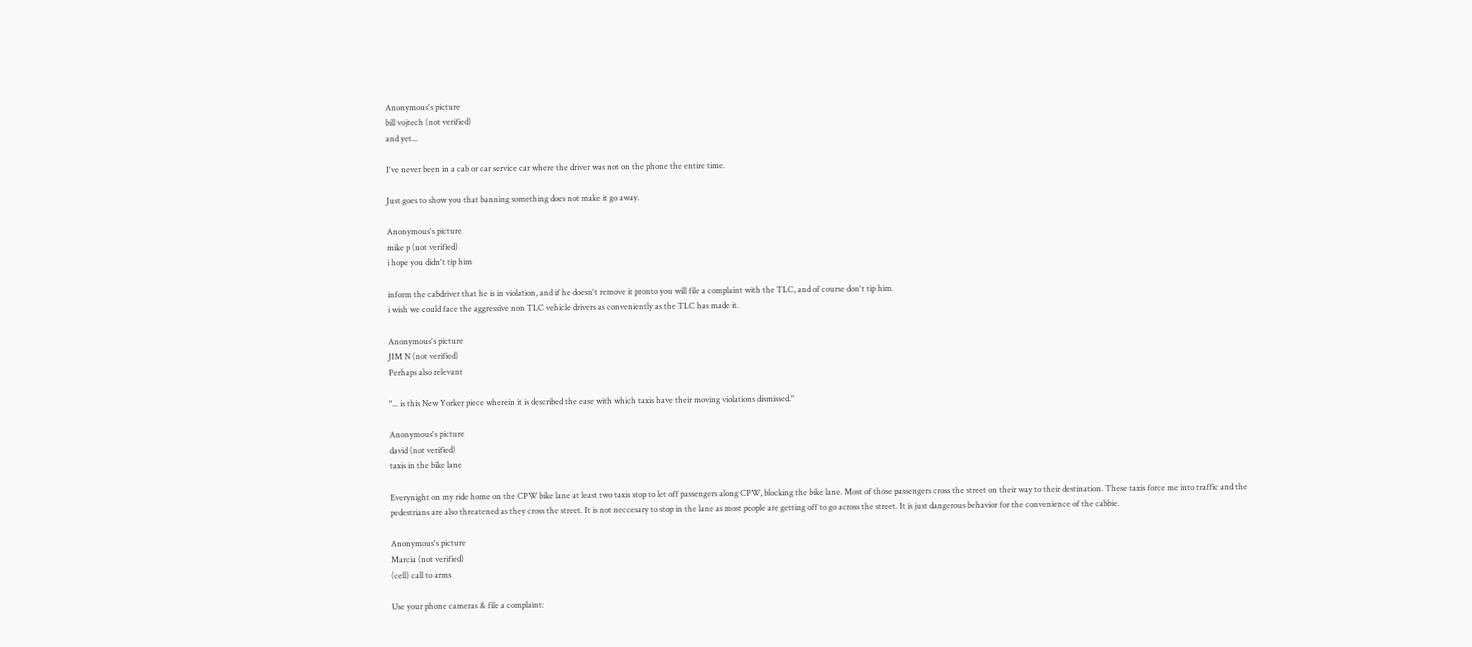Anonymous's picture
bill vojtech (not verified)
and yet...

I've never been in a cab or car service car where the driver was not on the phone the entire time.

Just goes to show you that banning something does not make it go away.

Anonymous's picture
mike p (not verified)
i hope you didn't tip him

inform the cabdriver that he is in violation, and if he doesn't remove it pronto you will file a complaint with the TLC, and of course don't tip him.
i wish we could face the aggressive non TLC vehicle drivers as conveniently as the TLC has made it.

Anonymous's picture
JIM N (not verified)
Perhaps also relevant

"... is this New Yorker piece wherein it is described the ease with which taxis have their moving violations dismissed."

Anonymous's picture
david (not verified)
taxis in the bike lane

Everynight on my ride home on the CPW bike lane at least two taxis stop to let off passengers along CPW, blocking the bike lane. Most of those passengers cross the street on their way to their destination. These taxis force me into traffic and the pedestrians are also threatened as they cross the street. It is not neccesary to stop in the lane as most people are getting off to go across the street. It is just dangerous behavior for the convenience of the cabbie.

Anonymous's picture
Marcia (not verified)
(cell) call to arms

Use your phone cameras & file a complaint: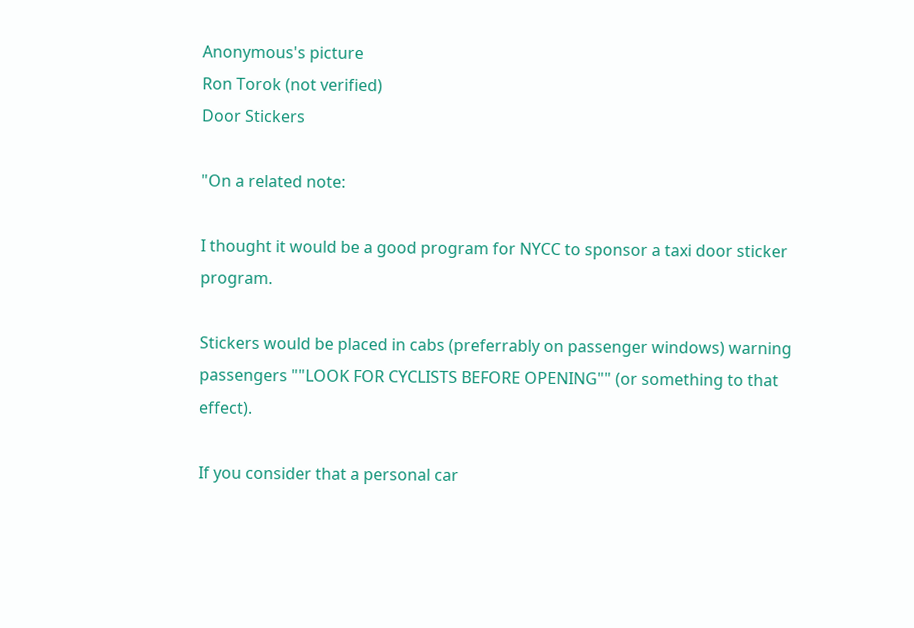Anonymous's picture
Ron Torok (not verified)
Door Stickers

"On a related note:

I thought it would be a good program for NYCC to sponsor a taxi door sticker program.

Stickers would be placed in cabs (preferrably on passenger windows) warning passengers ""LOOK FOR CYCLISTS BEFORE OPENING"" (or something to that effect).

If you consider that a personal car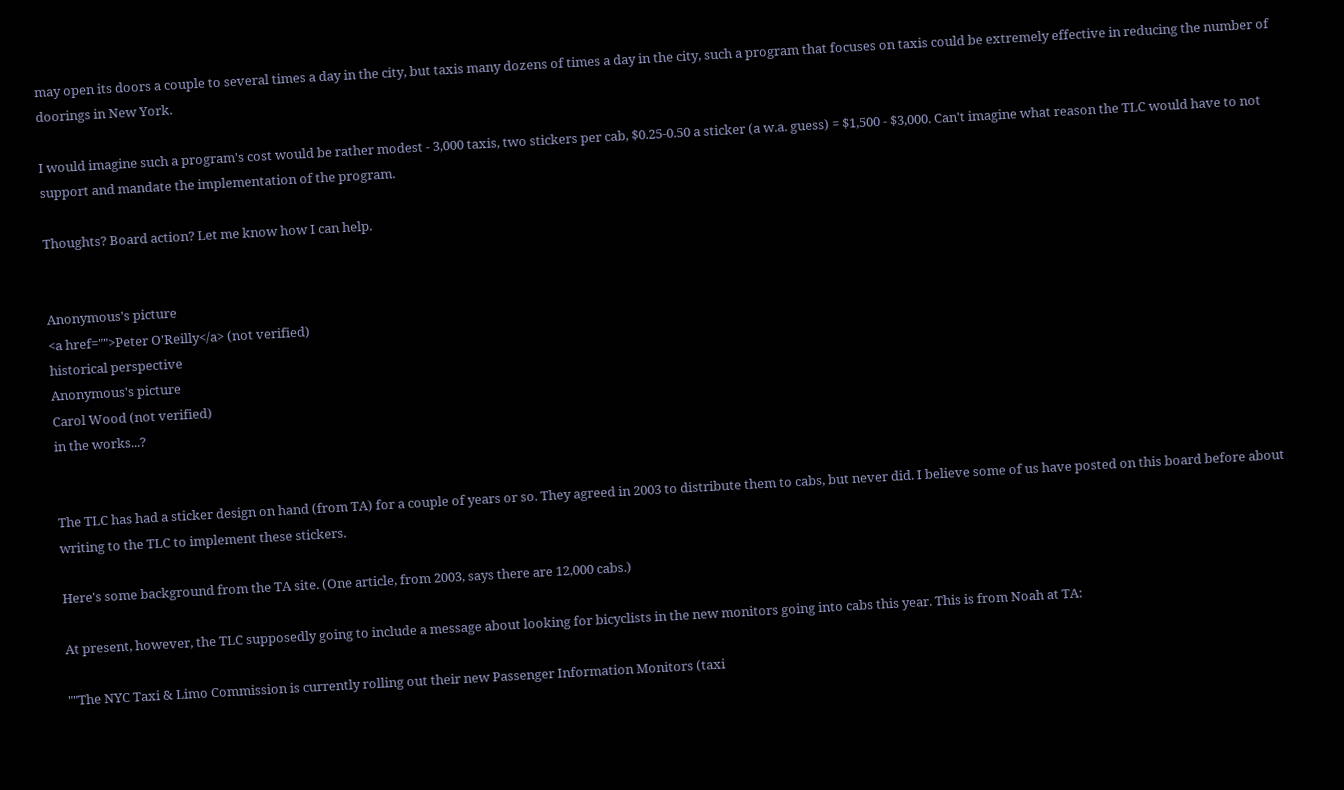may open its doors a couple to several times a day in the city, but taxis many dozens of times a day in the city, such a program that focuses on taxis could be extremely effective in reducing the number of doorings in New York.

I would imagine such a program's cost would be rather modest - 3,000 taxis, two stickers per cab, $0.25-0.50 a sticker (a w.a. guess) = $1,500 - $3,000. Can't imagine what reason the TLC would have to not support and mandate the implementation of the program.

Thoughts? Board action? Let me know how I can help.


Anonymous's picture
<a href="">Peter O'Reilly</a> (not verified)
historical perspective
Anonymous's picture
Carol Wood (not verified)
in the works...?


The TLC has had a sticker design on hand (from TA) for a couple of years or so. They agreed in 2003 to distribute them to cabs, but never did. I believe some of us have posted on this board before about writing to the TLC to implement these stickers.

Here's some background from the TA site. (One article, from 2003, says there are 12,000 cabs.)

At present, however, the TLC supposedly going to include a message about looking for bicyclists in the new monitors going into cabs this year. This is from Noah at TA:

""The NYC Taxi & Limo Commission is currently rolling out their new Passenger Information Monitors (taxi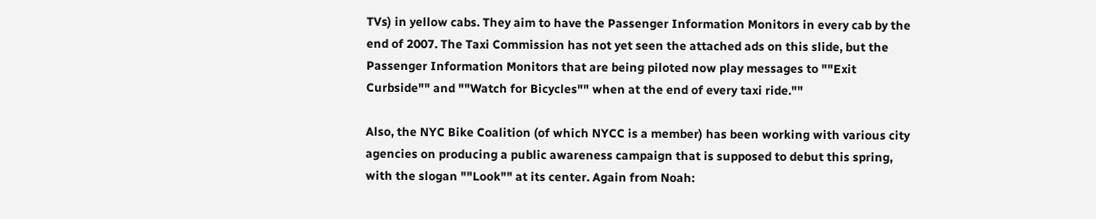TVs) in yellow cabs. They aim to have the Passenger Information Monitors in every cab by the end of 2007. The Taxi Commission has not yet seen the attached ads on this slide, but the Passenger Information Monitors that are being piloted now play messages to ""Exit Curbside"" and ""Watch for Bicycles"" when at the end of every taxi ride.""

Also, the NYC Bike Coalition (of which NYCC is a member) has been working with various city agencies on producing a public awareness campaign that is supposed to debut this spring, with the slogan ""Look"" at its center. Again from Noah: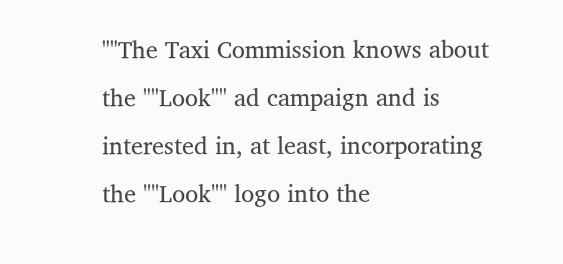""The Taxi Commission knows about the ""Look"" ad campaign and is interested in, at least, incorporating the ""Look"" logo into the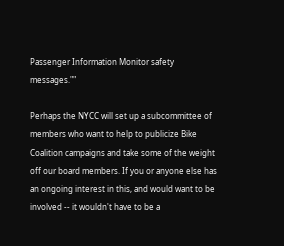Passenger Information Monitor safety messages.""

Perhaps the NYCC will set up a subcommittee of members who want to help to publicize Bike Coalition campaigns and take some of the weight off our board members. If you or anyone else has an ongoing interest in this, and would want to be involved -- it wouldn't have to be a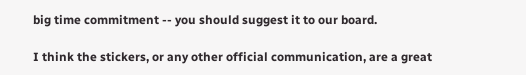big time commitment -- you should suggest it to our board.

I think the stickers, or any other official communication, are a great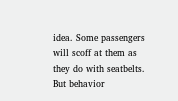idea. Some passengers will scoff at them as they do with seatbelts. But behavior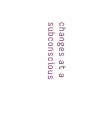changes at a subconscious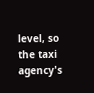level, so the taxi agency's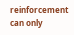reinforcement can only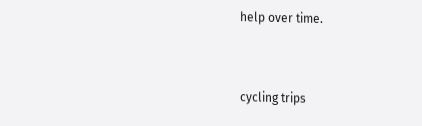help over time.


cycling trips